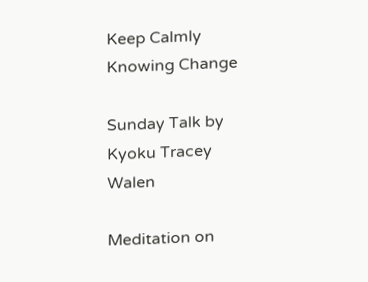Keep Calmly Knowing Change

Sunday Talk by Kyoku Tracey Walen

Meditation on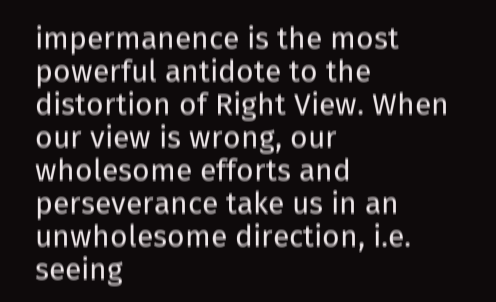impermanence is the most powerful antidote to the distortion of Right View. When our view is wrong, our wholesome efforts and perseverance take us in an unwholesome direction, i.e. seeing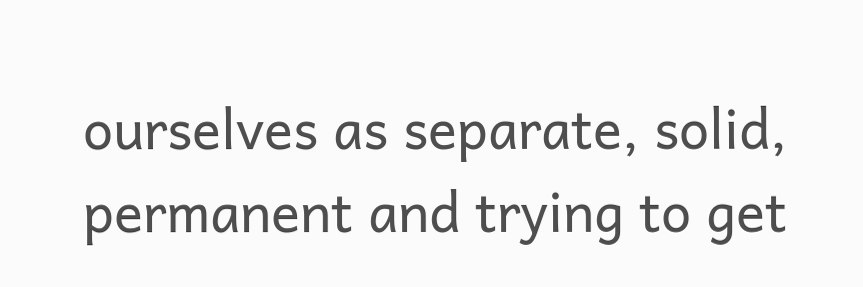ourselves as separate, solid, permanent and trying to get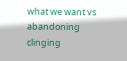what we want vs abandoning clinging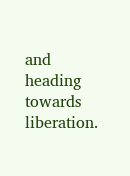and heading towards liberation.